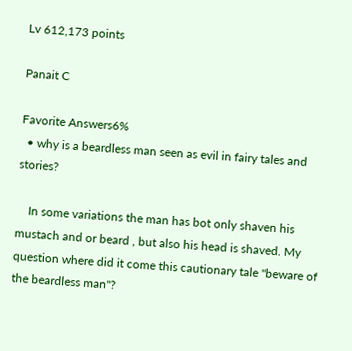Lv 612,173 points

Panait C

Favorite Answers6%
  • why is a beardless man seen as evil in fairy tales and stories?

    In some variations the man has bot only shaven his mustach and or beard , but also his head is shaved. My question where did it come this cautionary tale "beware of the beardless man"?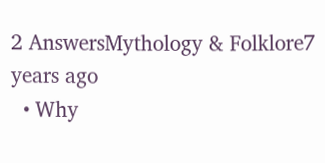2 AnswersMythology & Folklore7 years ago
  • Why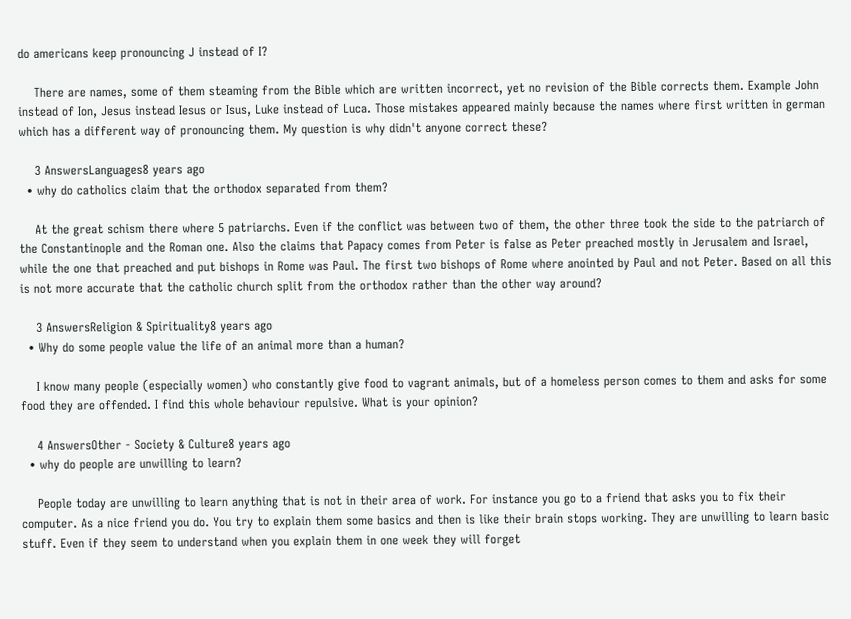do americans keep pronouncing J instead of I?

    There are names, some of them steaming from the Bible which are written incorrect, yet no revision of the Bible corrects them. Example John instead of Ion, Jesus instead Iesus or Isus, Luke instead of Luca. Those mistakes appeared mainly because the names where first written in german which has a different way of pronouncing them. My question is why didn't anyone correct these?

    3 AnswersLanguages8 years ago
  • why do catholics claim that the orthodox separated from them?

    At the great schism there where 5 patriarchs. Even if the conflict was between two of them, the other three took the side to the patriarch of the Constantinople and the Roman one. Also the claims that Papacy comes from Peter is false as Peter preached mostly in Jerusalem and Israel, while the one that preached and put bishops in Rome was Paul. The first two bishops of Rome where anointed by Paul and not Peter. Based on all this is not more accurate that the catholic church split from the orthodox rather than the other way around?

    3 AnswersReligion & Spirituality8 years ago
  • Why do some people value the life of an animal more than a human?

    I know many people (especially women) who constantly give food to vagrant animals, but of a homeless person comes to them and asks for some food they are offended. I find this whole behaviour repulsive. What is your opinion?

    4 AnswersOther - Society & Culture8 years ago
  • why do people are unwilling to learn?

    People today are unwilling to learn anything that is not in their area of work. For instance you go to a friend that asks you to fix their computer. As a nice friend you do. You try to explain them some basics and then is like their brain stops working. They are unwilling to learn basic stuff. Even if they seem to understand when you explain them in one week they will forget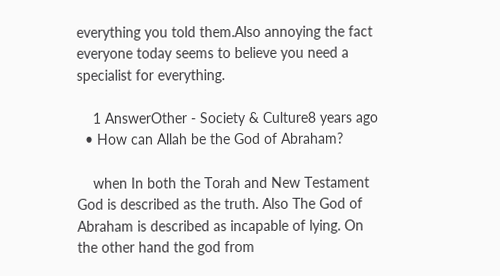everything you told them.Also annoying the fact everyone today seems to believe you need a specialist for everything.

    1 AnswerOther - Society & Culture8 years ago
  • How can Allah be the God of Abraham?

    when In both the Torah and New Testament God is described as the truth. Also The God of Abraham is described as incapable of lying. On the other hand the god from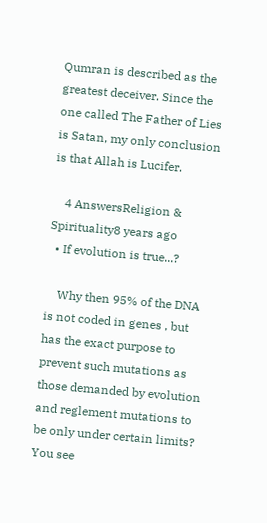Qumran is described as the greatest deceiver. Since the one called The Father of Lies is Satan, my only conclusion is that Allah is Lucifer.

    4 AnswersReligion & Spirituality8 years ago
  • If evolution is true...?

    Why then 95% of the DNA is not coded in genes , but has the exact purpose to prevent such mutations as those demanded by evolution and reglement mutations to be only under certain limits? You see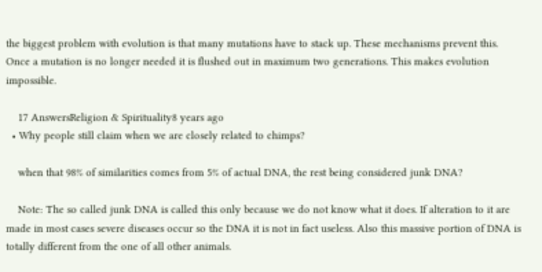the biggest problem with evolution is that many mutations have to stack up. These mechanisms prevent this. Once a mutation is no longer needed it is flushed out in maximum two generations. This makes evolution impossible.

    17 AnswersReligion & Spirituality8 years ago
  • Why people still claim when we are closely related to chimps?

    when that 98% of similarities comes from 5% of actual DNA, the rest being considered junk DNA?

    Note: The so called junk DNA is called this only because we do not know what it does. If alteration to it are made in most cases severe diseases occur so the DNA it is not in fact useless. Also this massive portion of DNA is totally different from the one of all other animals.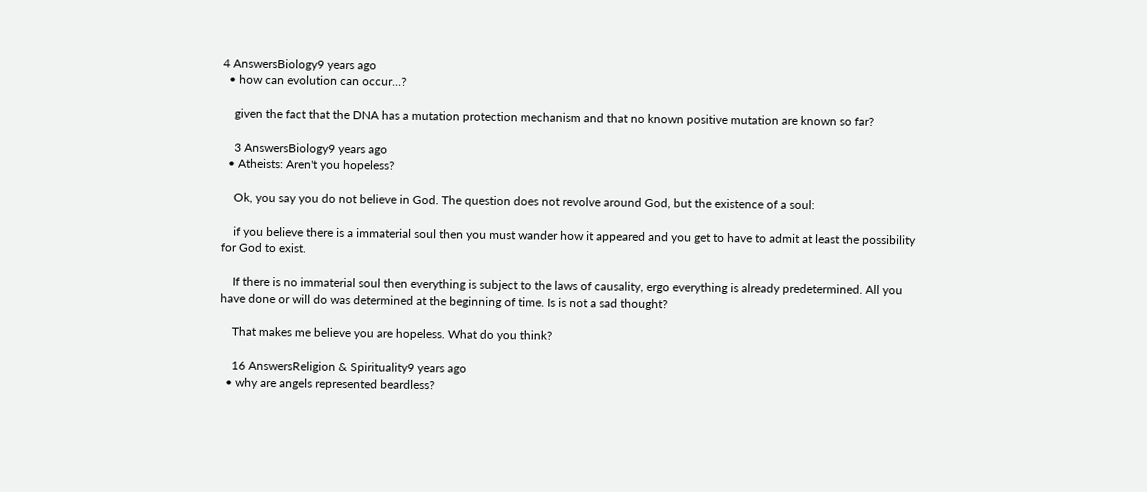4 AnswersBiology9 years ago
  • how can evolution can occur...?

    given the fact that the DNA has a mutation protection mechanism and that no known positive mutation are known so far?

    3 AnswersBiology9 years ago
  • Atheists: Aren't you hopeless?

    Ok, you say you do not believe in God. The question does not revolve around God, but the existence of a soul:

    if you believe there is a immaterial soul then you must wander how it appeared and you get to have to admit at least the possibility for God to exist.

    If there is no immaterial soul then everything is subject to the laws of causality, ergo everything is already predetermined. All you have done or will do was determined at the beginning of time. Is is not a sad thought?

    That makes me believe you are hopeless. What do you think?

    16 AnswersReligion & Spirituality9 years ago
  • why are angels represented beardless?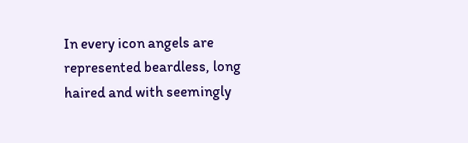In every icon angels are represented beardless, long haired and with seemingly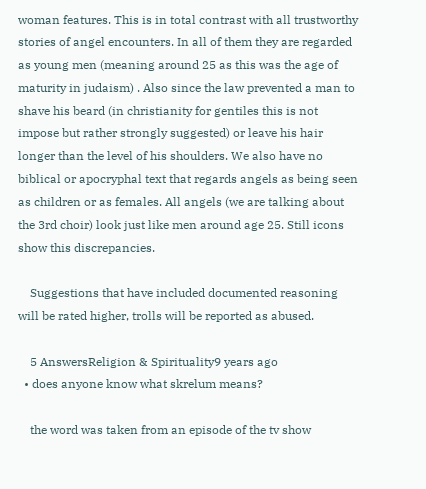woman features. This is in total contrast with all trustworthy stories of angel encounters. In all of them they are regarded as young men (meaning around 25 as this was the age of maturity in judaism) . Also since the law prevented a man to shave his beard (in christianity for gentiles this is not impose but rather strongly suggested) or leave his hair longer than the level of his shoulders. We also have no biblical or apocryphal text that regards angels as being seen as children or as females. All angels (we are talking about the 3rd choir) look just like men around age 25. Still icons show this discrepancies.

    Suggestions that have included documented reasoning will be rated higher, trolls will be reported as abused.

    5 AnswersReligion & Spirituality9 years ago
  • does anyone know what skrelum means?

    the word was taken from an episode of the tv show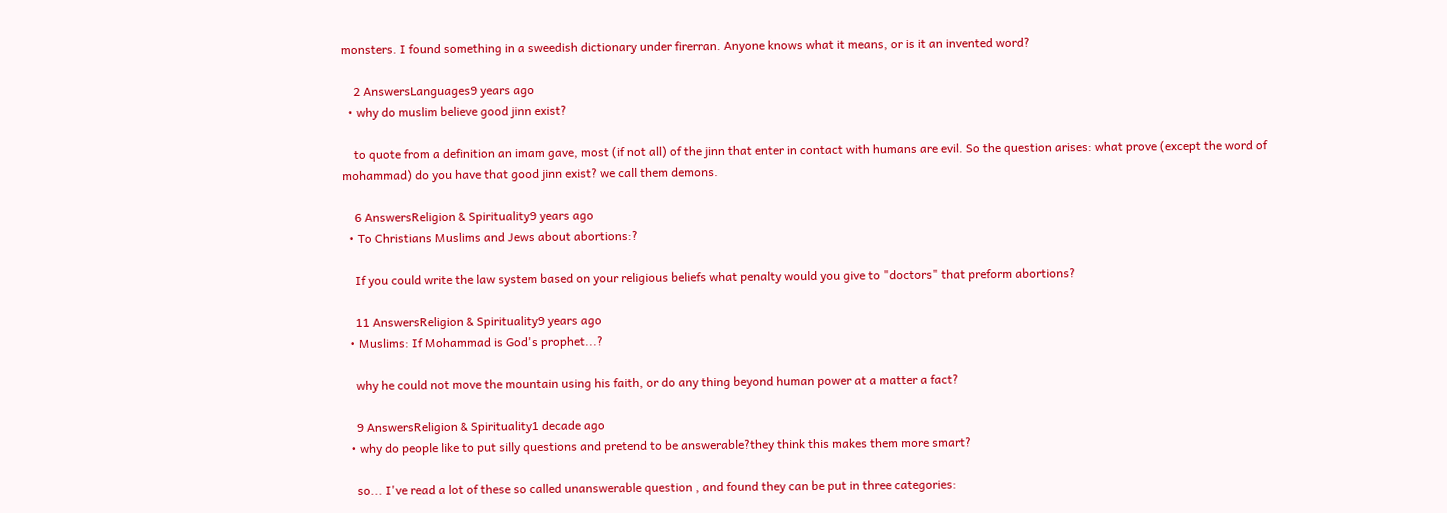monsters. I found something in a sweedish dictionary under firerran. Anyone knows what it means, or is it an invented word?

    2 AnswersLanguages9 years ago
  • why do muslim believe good jinn exist?

    to quote from a definition an imam gave, most (if not all) of the jinn that enter in contact with humans are evil. So the question arises: what prove (except the word of mohammad) do you have that good jinn exist? we call them demons.

    6 AnswersReligion & Spirituality9 years ago
  • To Christians Muslims and Jews about abortions:?

    If you could write the law system based on your religious beliefs what penalty would you give to "doctors" that preform abortions?

    11 AnswersReligion & Spirituality9 years ago
  • Muslims: If Mohammad is God's prophet...?

    why he could not move the mountain using his faith, or do any thing beyond human power at a matter a fact?

    9 AnswersReligion & Spirituality1 decade ago
  • why do people like to put silly questions and pretend to be answerable?they think this makes them more smart?

    so... I've read a lot of these so called unanswerable question , and found they can be put in three categories: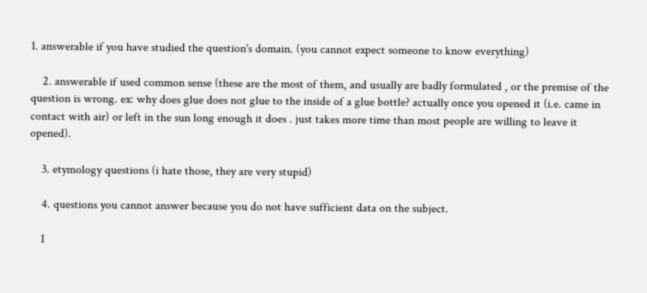1. answerable if you have studied the question's domain. (you cannot expect someone to know everything)

    2. answerable if used common sense (these are the most of them, and usually are badly formulated , or the premise of the question is wrong. ex: why does glue does not glue to the inside of a glue bottle? actually once you opened it (i.e. came in contact with air) or left in the sun long enough it does . just takes more time than most people are willing to leave it opened).

    3. etymology questions (i hate those, they are very stupid)

    4. questions you cannot answer because you do not have sufficient data on the subject.

    I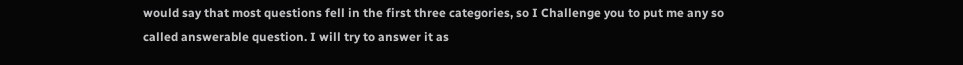would say that most questions fell in the first three categories, so I Challenge you to put me any so called answerable question. I will try to answer it as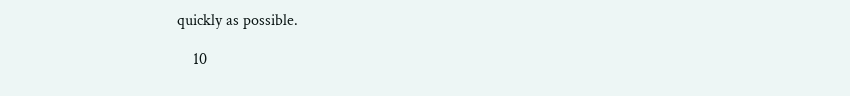quickly as possible.

    10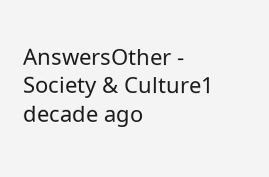AnswersOther - Society & Culture1 decade ago